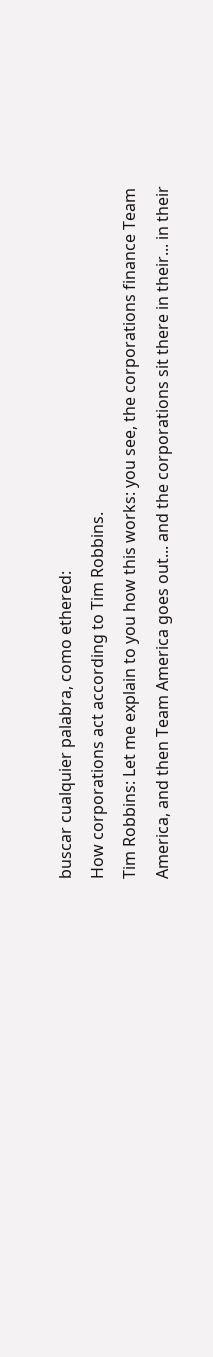buscar cualquier palabra, como ethered:
How corporations act according to Tim Robbins.
Tim Robbins: Let me explain to you how this works: you see, the corporations finance Team America, and then Team America goes out... and the corporations sit there in their... in their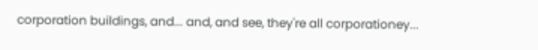corporation buildings, and... and, and see, they're all corporationey...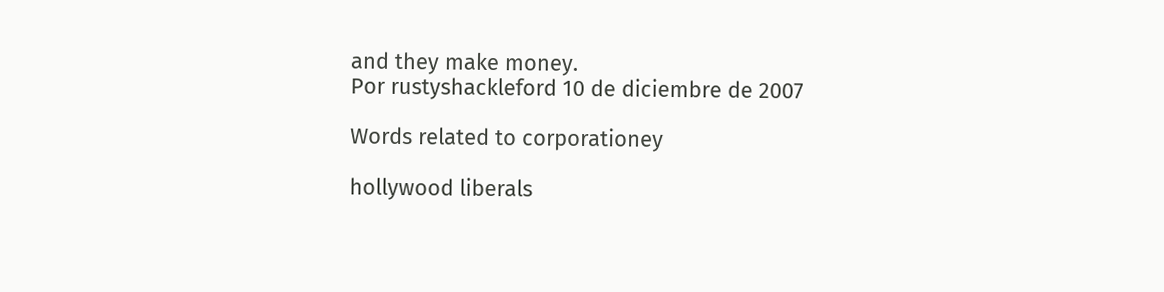and they make money.
Por rustyshackleford 10 de diciembre de 2007

Words related to corporationey

hollywood liberals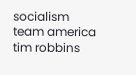socialism team america tim robbins